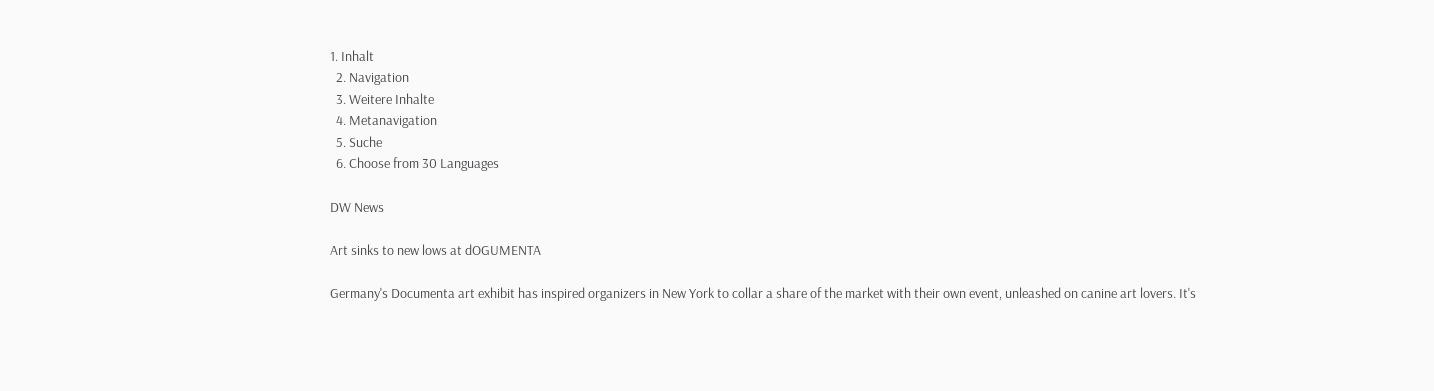1. Inhalt
  2. Navigation
  3. Weitere Inhalte
  4. Metanavigation
  5. Suche
  6. Choose from 30 Languages

DW News

Art sinks to new lows at dOGUMENTA

Germany's Documenta art exhibit has inspired organizers in New York to collar a share of the market with their own event, unleashed on canine art lovers. It's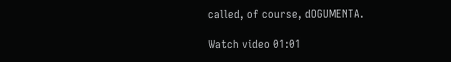called, of course, dOGUMENTA.

Watch video 01:01